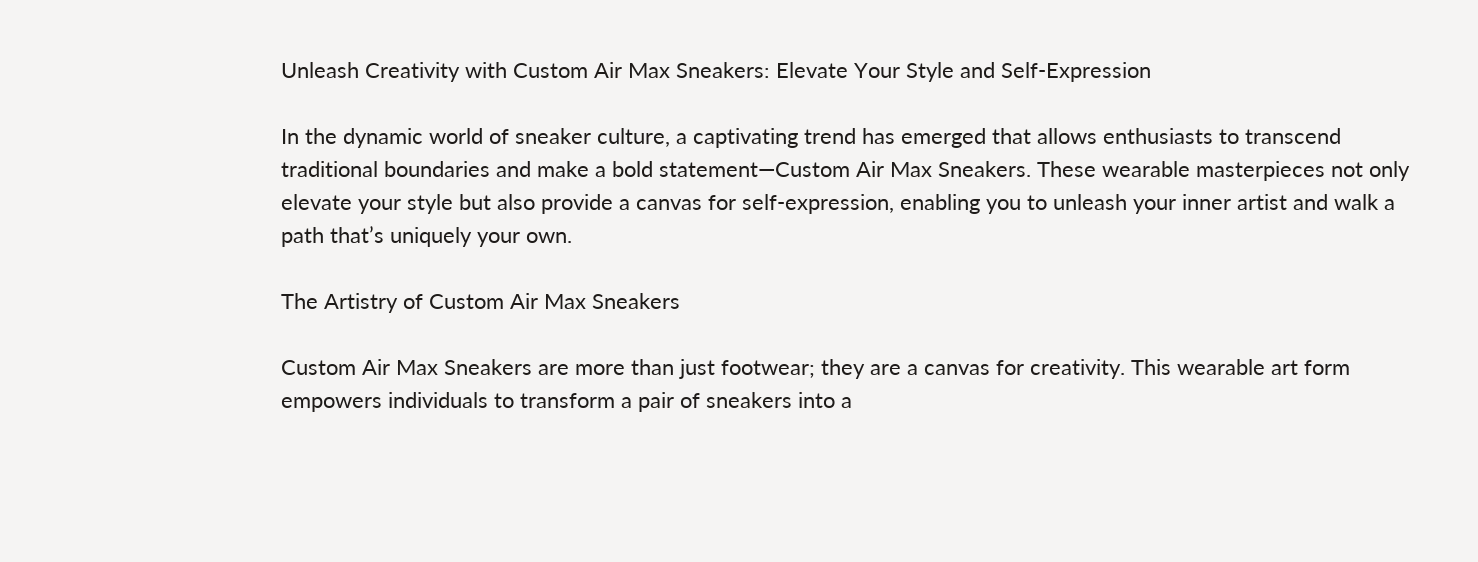Unleash Creativity with Custom Air Max Sneakers: Elevate Your Style and Self-Expression

In the dynamic world of sneaker culture, a captivating trend has emerged that allows enthusiasts to transcend traditional boundaries and make a bold statement—Custom Air Max Sneakers. These wearable masterpieces not only elevate your style but also provide a canvas for self-expression, enabling you to unleash your inner artist and walk a path that’s uniquely your own.

The Artistry of Custom Air Max Sneakers

Custom Air Max Sneakers are more than just footwear; they are a canvas for creativity. This wearable art form empowers individuals to transform a pair of sneakers into a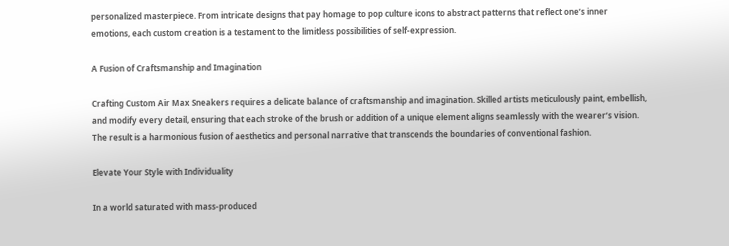personalized masterpiece. From intricate designs that pay homage to pop culture icons to abstract patterns that reflect one’s inner emotions, each custom creation is a testament to the limitless possibilities of self-expression.

A Fusion of Craftsmanship and Imagination

Crafting Custom Air Max Sneakers requires a delicate balance of craftsmanship and imagination. Skilled artists meticulously paint, embellish, and modify every detail, ensuring that each stroke of the brush or addition of a unique element aligns seamlessly with the wearer’s vision. The result is a harmonious fusion of aesthetics and personal narrative that transcends the boundaries of conventional fashion.

Elevate Your Style with Individuality

In a world saturated with mass-produced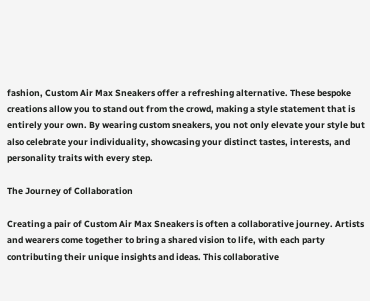fashion, Custom Air Max Sneakers offer a refreshing alternative. These bespoke creations allow you to stand out from the crowd, making a style statement that is entirely your own. By wearing custom sneakers, you not only elevate your style but also celebrate your individuality, showcasing your distinct tastes, interests, and personality traits with every step.

The Journey of Collaboration

Creating a pair of Custom Air Max Sneakers is often a collaborative journey. Artists and wearers come together to bring a shared vision to life, with each party contributing their unique insights and ideas. This collaborative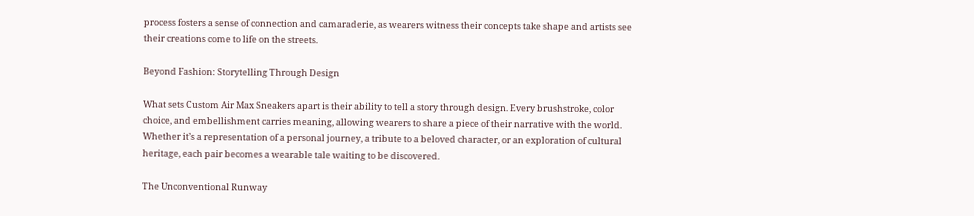process fosters a sense of connection and camaraderie, as wearers witness their concepts take shape and artists see their creations come to life on the streets.

Beyond Fashion: Storytelling Through Design

What sets Custom Air Max Sneakers apart is their ability to tell a story through design. Every brushstroke, color choice, and embellishment carries meaning, allowing wearers to share a piece of their narrative with the world. Whether it’s a representation of a personal journey, a tribute to a beloved character, or an exploration of cultural heritage, each pair becomes a wearable tale waiting to be discovered.

The Unconventional Runway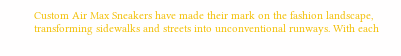Custom Air Max Sneakers have made their mark on the fashion landscape, transforming sidewalks and streets into unconventional runways. With each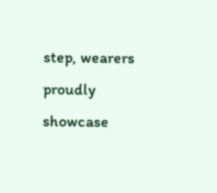step, wearers proudly showcase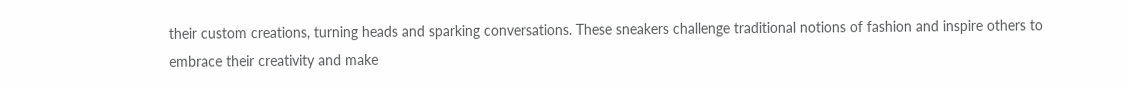their custom creations, turning heads and sparking conversations. These sneakers challenge traditional notions of fashion and inspire others to embrace their creativity and make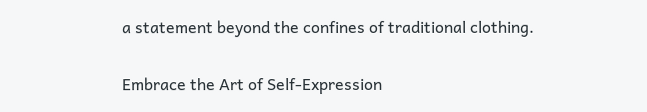a statement beyond the confines of traditional clothing.

Embrace the Art of Self-Expression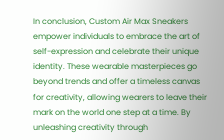In conclusion, Custom Air Max Sneakers empower individuals to embrace the art of self-expression and celebrate their unique identity. These wearable masterpieces go beyond trends and offer a timeless canvas for creativity, allowing wearers to leave their mark on the world one step at a time. By unleashing creativity through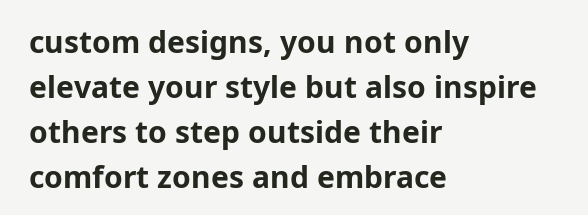custom designs, you not only elevate your style but also inspire others to step outside their comfort zones and embrace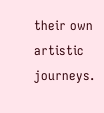their own artistic journeys.